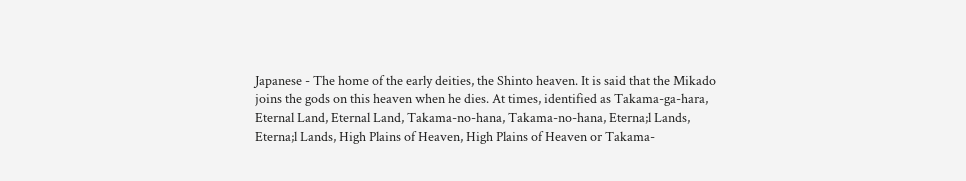Japanese - The home of the early deities, the Shinto heaven. It is said that the Mikado joins the gods on this heaven when he dies. At times, identified as Takama-ga-hara, Eternal Land, Eternal Land, Takama-no-hana, Takama-no-hana, Eterna;l Lands, Eterna;l Lands, High Plains of Heaven, High Plains of Heaven or Takama-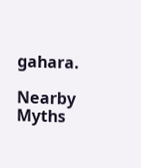gahara.

Nearby Myths